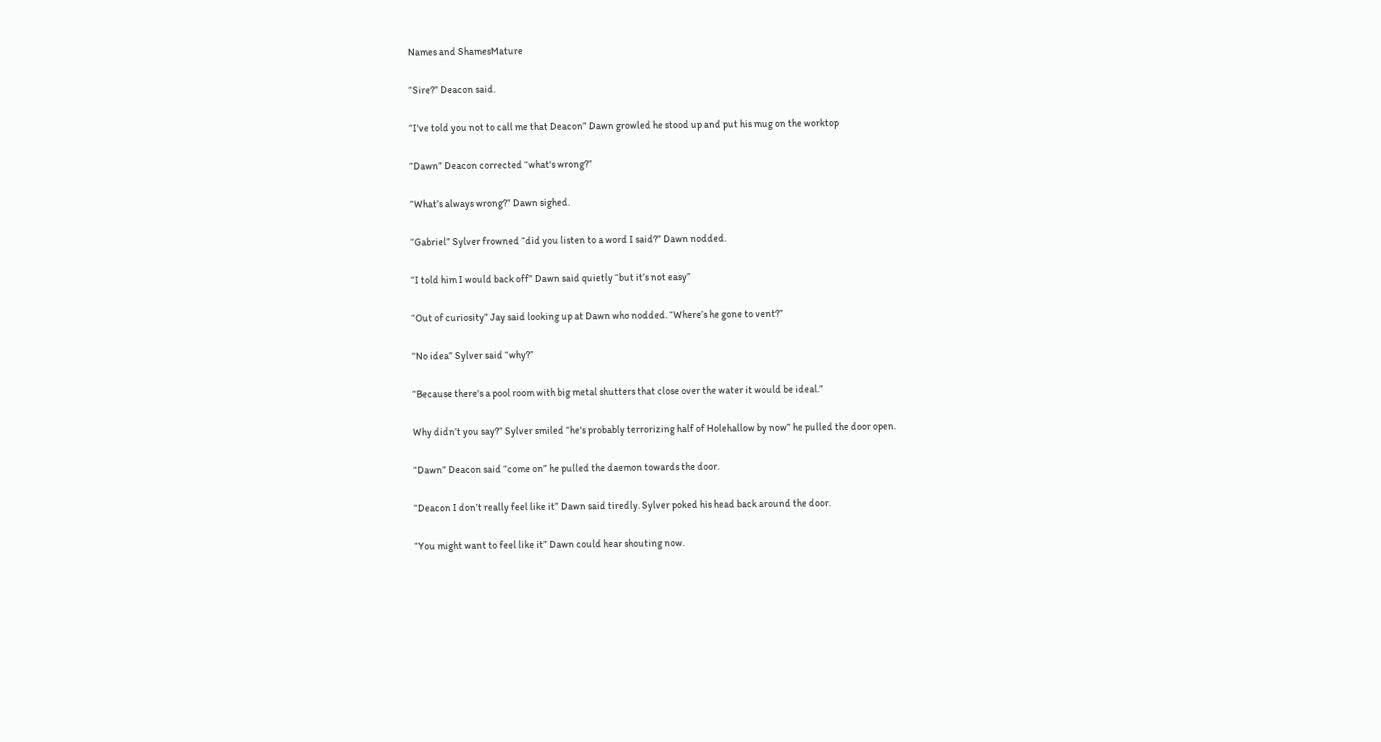Names and ShamesMature

“Sire?” Deacon said.

“I've told you not to call me that Deacon” Dawn growled he stood up and put his mug on the worktop

“Dawn” Deacon corrected “what's wrong?”

“What’s always wrong?” Dawn sighed.

“Gabriel” Sylver frowned “did you listen to a word I said?” Dawn nodded.

“I told him I would back off” Dawn said quietly “but it’s not easy”

“Out of curiosity” Jay said looking up at Dawn who nodded. “Where’s he gone to vent?”

“No idea” Sylver said “why?”

“Because there's a pool room with big metal shutters that close over the water it would be ideal.”

Why didn’t you say?” Sylver smiled “he's probably terrorizing half of Holehallow by now” he pulled the door open.

“Dawn” Deacon said “come on” he pulled the daemon towards the door.

“Deacon I don’t really feel like it” Dawn said tiredly. Sylver poked his head back around the door.

“You might want to feel like it” Dawn could hear shouting now.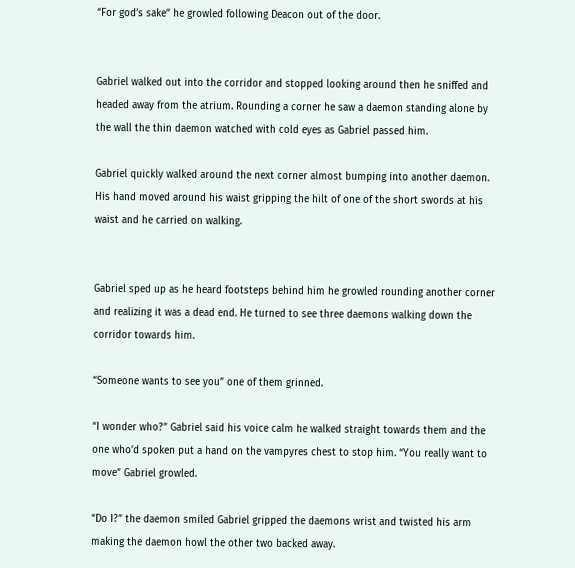“For god’s sake” he growled following Deacon out of the door.


Gabriel walked out into the corridor and stopped looking around then he sniffed and headed away from the atrium. Rounding a corner he saw a daemon standing alone by the wall the thin daemon watched with cold eyes as Gabriel passed him.

Gabriel quickly walked around the next corner almost bumping into another daemon. His hand moved around his waist gripping the hilt of one of the short swords at his waist and he carried on walking.


Gabriel sped up as he heard footsteps behind him he growled rounding another corner and realizing it was a dead end. He turned to see three daemons walking down the corridor towards him.

“Someone wants to see you” one of them grinned.

“I wonder who?” Gabriel said his voice calm he walked straight towards them and the one who’d spoken put a hand on the vampyres chest to stop him. “You really want to move” Gabriel growled.

“Do I?” the daemon smiled Gabriel gripped the daemons wrist and twisted his arm making the daemon howl the other two backed away.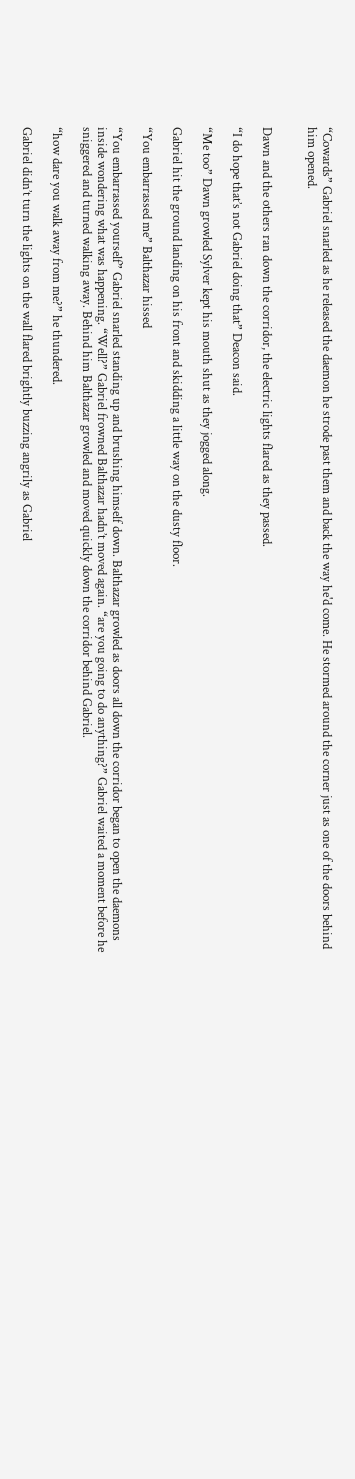“Cowards” Gabriel snarled as he released the daemon he strode past them and back the way he'd come. He stormed around the corner just as one of the doors behind him opened.


Dawn and the others ran down the corridor, the electric lights flared as they passed.

“I do hope that’s not Gabriel doing that” Deacon said.

“Me too” Dawn growled Sylver kept his mouth shut as they jogged along.

Gabriel hit the ground landing on his front and skidding a little way on the dusty floor.

“You embarrassed me” Balthazar hissed

“You embarrassed yourself” Gabriel snarled standing up and brushing himself down. Balthazar growled as doors all down the corridor began to open the daemons inside wondering what was happening. “Well?” Gabriel frowned Balthazar hadn’t moved again. “are you going to do anything?” Gabriel waited a moment before he sniggered and turned walking away. Behind him Balthazar growled and moved quickly down the corridor behind Gabriel.

“how dare you walk away from me?” he thundered.

Gabriel didn’t turn the lights on the wall flared brightly buzzing angrily as Gabriel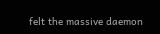felt the massive daemon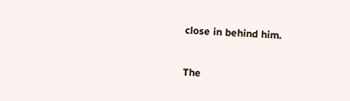close in behind him.


The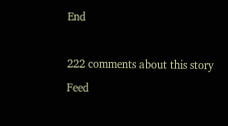End

222 comments about this story Feed